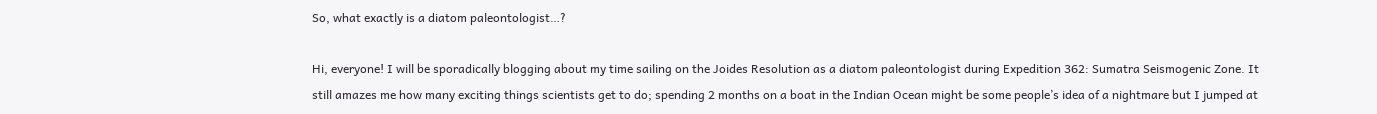So, what exactly is a diatom paleontologist…?

Hi, everyone! I will be sporadically blogging about my time sailing on the Joides Resolution as a diatom paleontologist during Expedition 362: Sumatra Seismogenic Zone. It still amazes me how many exciting things scientists get to do; spending 2 months on a boat in the Indian Ocean might be some people’s idea of a nightmare but I jumped at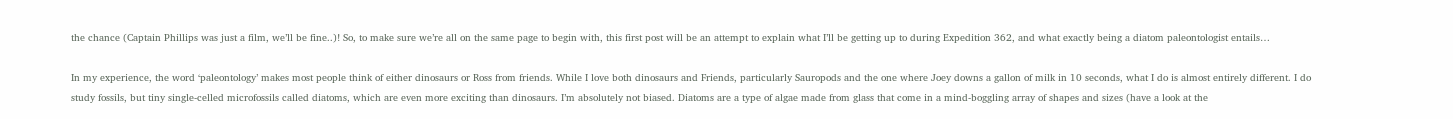the chance (Captain Phillips was just a film, we’ll be fine..)! So, to make sure we’re all on the same page to begin with, this first post will be an attempt to explain what I’ll be getting up to during Expedition 362, and what exactly being a diatom paleontologist entails…

In my experience, the word ‘paleontology’ makes most people think of either dinosaurs or Ross from friends. While I love both dinosaurs and Friends, particularly Sauropods and the one where Joey downs a gallon of milk in 10 seconds, what I do is almost entirely different. I do study fossils, but tiny single-celled microfossils called diatoms, which are even more exciting than dinosaurs. I’m absolutely not biased. Diatoms are a type of algae made from glass that come in a mind-boggling array of shapes and sizes (have a look at the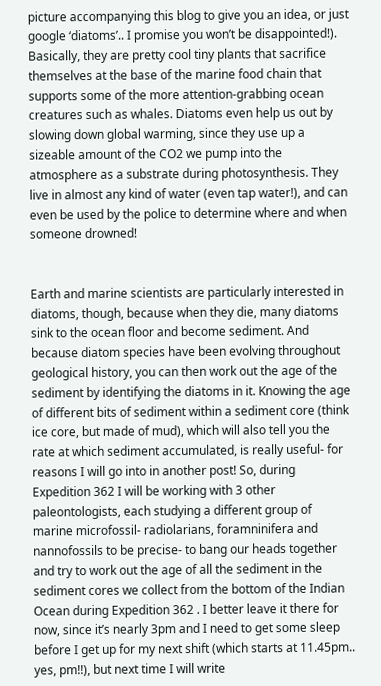picture accompanying this blog to give you an idea, or just google ‘diatoms’.. I promise you won’t be disappointed!). Basically, they are pretty cool tiny plants that sacrifice themselves at the base of the marine food chain that supports some of the more attention-grabbing ocean creatures such as whales. Diatoms even help us out by slowing down global warming, since they use up a sizeable amount of the CO2 we pump into the atmosphere as a substrate during photosynthesis. They live in almost any kind of water (even tap water!), and can even be used by the police to determine where and when someone drowned!


Earth and marine scientists are particularly interested in diatoms, though, because when they die, many diatoms sink to the ocean floor and become sediment. And because diatom species have been evolving throughout geological history, you can then work out the age of the sediment by identifying the diatoms in it. Knowing the age of different bits of sediment within a sediment core (think ice core, but made of mud), which will also tell you the rate at which sediment accumulated, is really useful- for reasons I will go into in another post! So, during Expedition 362 I will be working with 3 other paleontologists, each studying a different group of marine microfossil- radiolarians, foramninifera and nannofossils to be precise- to bang our heads together and try to work out the age of all the sediment in the sediment cores we collect from the bottom of the Indian Ocean during Expedition 362 . I better leave it there for now, since it’s nearly 3pm and I need to get some sleep before I get up for my next shift (which starts at 11.45pm.. yes, pm!!), but next time I will write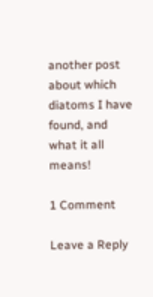another post about which diatoms I have found, and what it all means!

1 Comment

Leave a Reply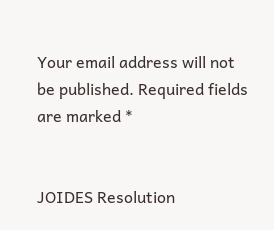Your email address will not be published. Required fields are marked *


JOIDES Resolution